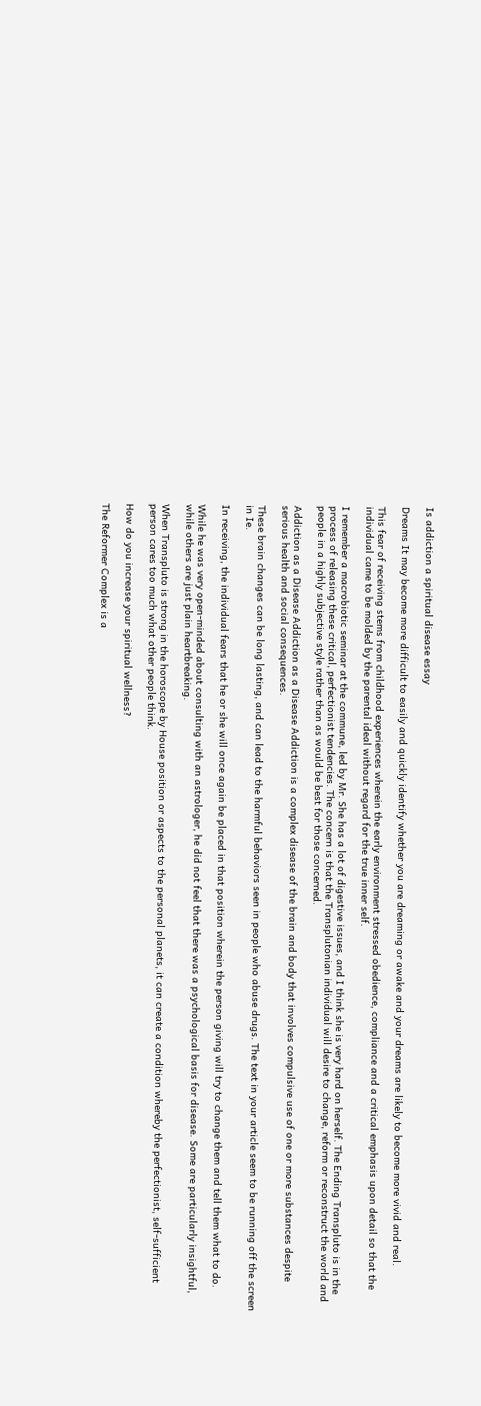Is addiction a spiritual disease essay

Dreams It may become more difficult to easily and quickly identify whether you are dreaming or awake and your dreams are likely to become more vivid and real.

This fear of receiving stems from childhood experiences wherein the early environment stressed obedience, compliance and a critical emphasis upon detail so that the individual came to be molded by the parental ideal without regard for the true inner self.

I remember a macrobiotic seminar at the commune, led by Mr. She has a lot of digestive issues, and I think she is very hard on herself. The Ending Transpluto is in the process of releasing these critical, perfectionist tendencies. The concern is that the Transplutonian individual will desire to change, reform or reconstruct the world and people in a highly subjective style rather than as would be best for those concerned.

Addiction as a Disease Addiction as a Disease Addiction is a complex disease of the brain and body that involves compulsive use of one or more substances despite serious health and social consequences.

These brain changes can be long lasting, and can lead to the harmful behaviors seen in people who abuse drugs. The text in your article seem to be running off the screen in Ie.

In receiving, the individual fears that he or she will once again be placed in that position wherein the person giving will try to change them and tell them what to do.

While he was very open-minded about consulting with an astrologer, he did not feel that there was a psychological basis for disease. Some are particularly insightful, while others are just plain heartbreaking.

When Transpluto is strong in the horoscope by House position or aspects to the personal planets, it can create a condition whereby the perfectionist, self-sufficient person cares too much what other people think.

How do you increase your spiritual wellness?

The Reformer Complex is a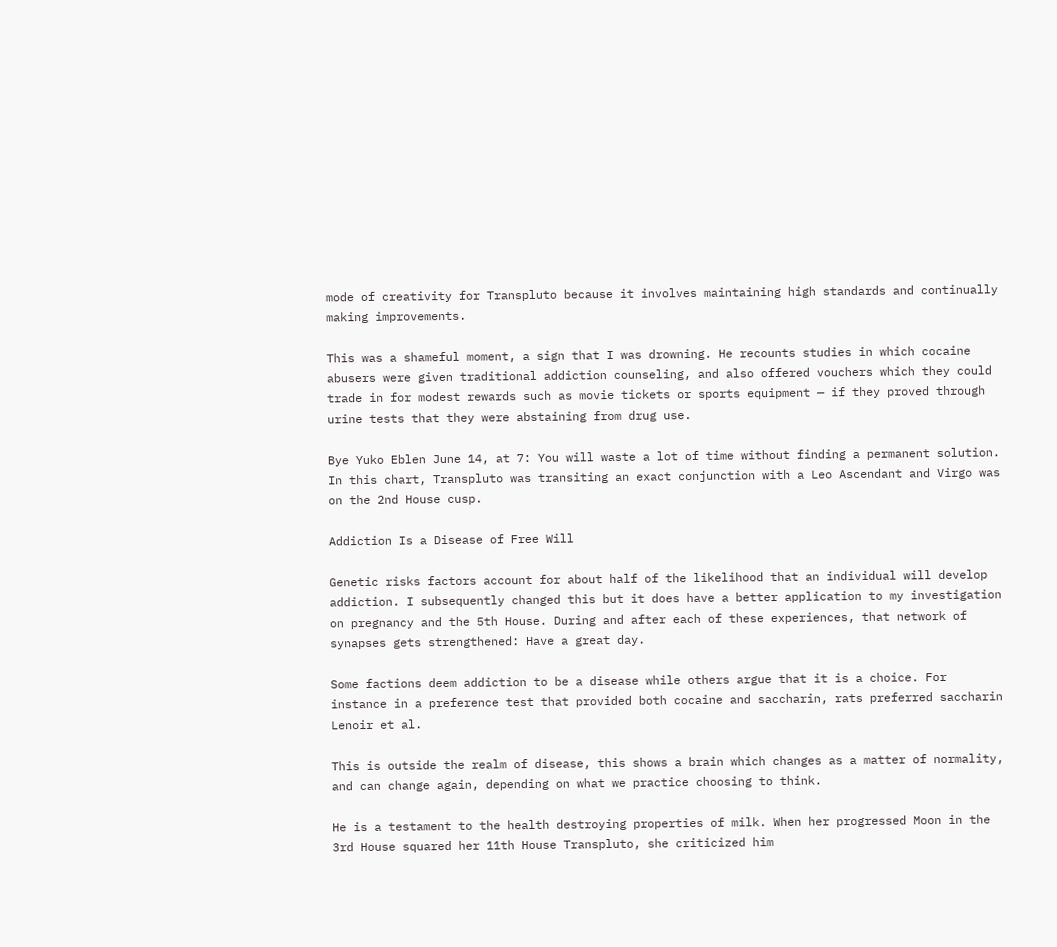mode of creativity for Transpluto because it involves maintaining high standards and continually making improvements.

This was a shameful moment, a sign that I was drowning. He recounts studies in which cocaine abusers were given traditional addiction counseling, and also offered vouchers which they could trade in for modest rewards such as movie tickets or sports equipment — if they proved through urine tests that they were abstaining from drug use.

Bye Yuko Eblen June 14, at 7: You will waste a lot of time without finding a permanent solution. In this chart, Transpluto was transiting an exact conjunction with a Leo Ascendant and Virgo was on the 2nd House cusp.

Addiction Is a Disease of Free Will

Genetic risks factors account for about half of the likelihood that an individual will develop addiction. I subsequently changed this but it does have a better application to my investigation on pregnancy and the 5th House. During and after each of these experiences, that network of synapses gets strengthened: Have a great day.

Some factions deem addiction to be a disease while others argue that it is a choice. For instance in a preference test that provided both cocaine and saccharin, rats preferred saccharin Lenoir et al.

This is outside the realm of disease, this shows a brain which changes as a matter of normality, and can change again, depending on what we practice choosing to think.

He is a testament to the health destroying properties of milk. When her progressed Moon in the 3rd House squared her 11th House Transpluto, she criticized him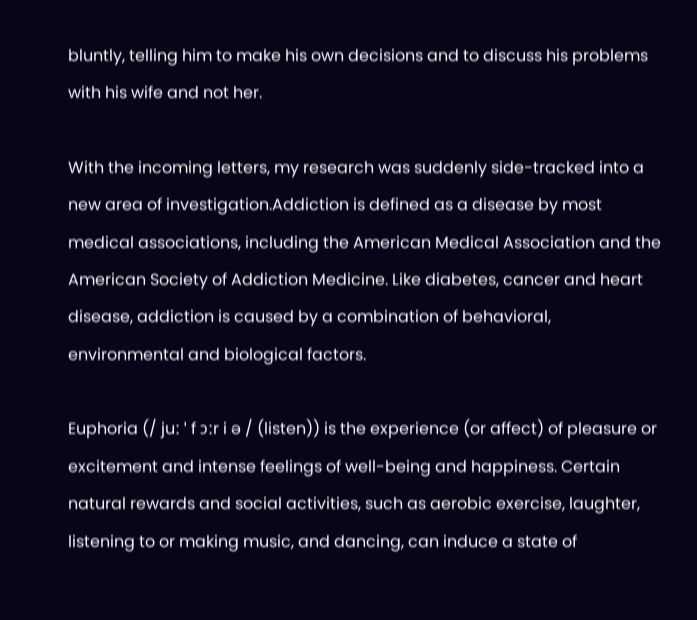bluntly, telling him to make his own decisions and to discuss his problems with his wife and not her.

With the incoming letters, my research was suddenly side-tracked into a new area of investigation.Addiction is defined as a disease by most medical associations, including the American Medical Association and the American Society of Addiction Medicine. Like diabetes, cancer and heart disease, addiction is caused by a combination of behavioral, environmental and biological factors.

Euphoria (/ juː ˈ f ɔːr i ə / (listen)) is the experience (or affect) of pleasure or excitement and intense feelings of well-being and happiness. Certain natural rewards and social activities, such as aerobic exercise, laughter, listening to or making music, and dancing, can induce a state of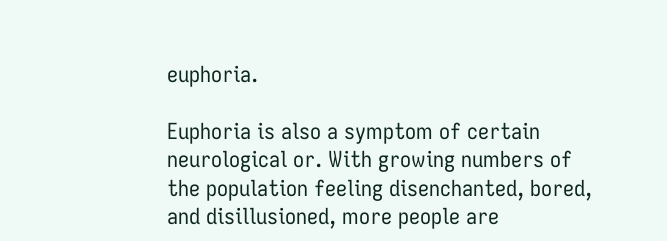euphoria.

Euphoria is also a symptom of certain neurological or. With growing numbers of the population feeling disenchanted, bored, and disillusioned, more people are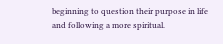beginning to question their purpose in life and following a more spiritual.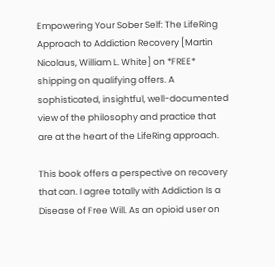Empowering Your Sober Self: The LifeRing Approach to Addiction Recovery [Martin Nicolaus, William L. White] on *FREE* shipping on qualifying offers. A sophisticated, insightful, well-documented view of the philosophy and practice that are at the heart of the LifeRing approach.

This book offers a perspective on recovery that can. I agree totally with Addiction Is a Disease of Free Will. As an opioid user on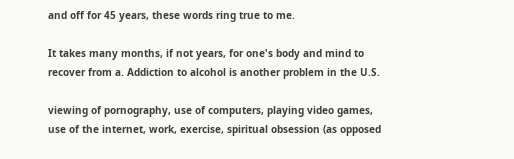and off for 45 years, these words ring true to me.

It takes many months, if not years, for one's body and mind to recover from a. Addiction to alcohol is another problem in the U.S.

viewing of pornography, use of computers, playing video games, use of the internet, work, exercise, spiritual obsession (as opposed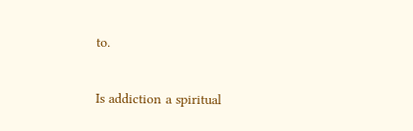to.

Is addiction a spiritual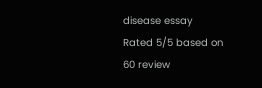disease essay
Rated 5/5 based on 60 review